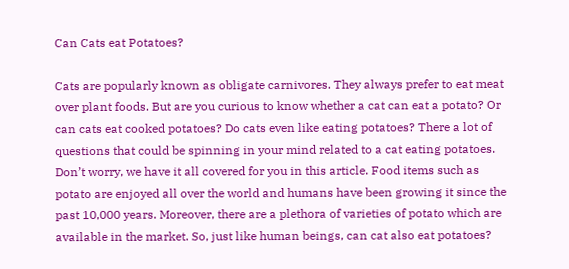Can Cats eat Potatoes?

Cats are popularly known as obligate carnivores. They always prefer to eat meat over plant foods. But are you curious to know whether a cat can eat a potato? Or can cats eat cooked potatoes? Do cats even like eating potatoes? There a lot of questions that could be spinning in your mind related to a cat eating potatoes. Don’t worry, we have it all covered for you in this article. Food items such as potato are enjoyed all over the world and humans have been growing it since the past 10,000 years. Moreover, there are a plethora of varieties of potato which are available in the market. So, just like human beings, can cat also eat potatoes?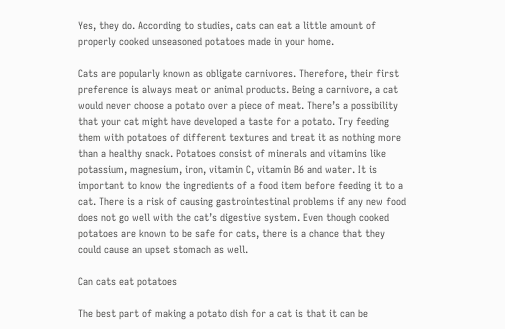Yes, they do. According to studies, cats can eat a little amount of properly cooked unseasoned potatoes made in your home.

Cats are popularly known as obligate carnivores. Therefore, their first preference is always meat or animal products. Being a carnivore, a cat would never choose a potato over a piece of meat. There’s a possibility that your cat might have developed a taste for a potato. Try feeding them with potatoes of different textures and treat it as nothing more than a healthy snack. Potatoes consist of minerals and vitamins like potassium, magnesium, iron, vitamin C, vitamin B6 and water. It is important to know the ingredients of a food item before feeding it to a cat. There is a risk of causing gastrointestinal problems if any new food does not go well with the cat’s digestive system. Even though cooked potatoes are known to be safe for cats, there is a chance that they could cause an upset stomach as well.

Can cats eat potatoes

The best part of making a potato dish for a cat is that it can be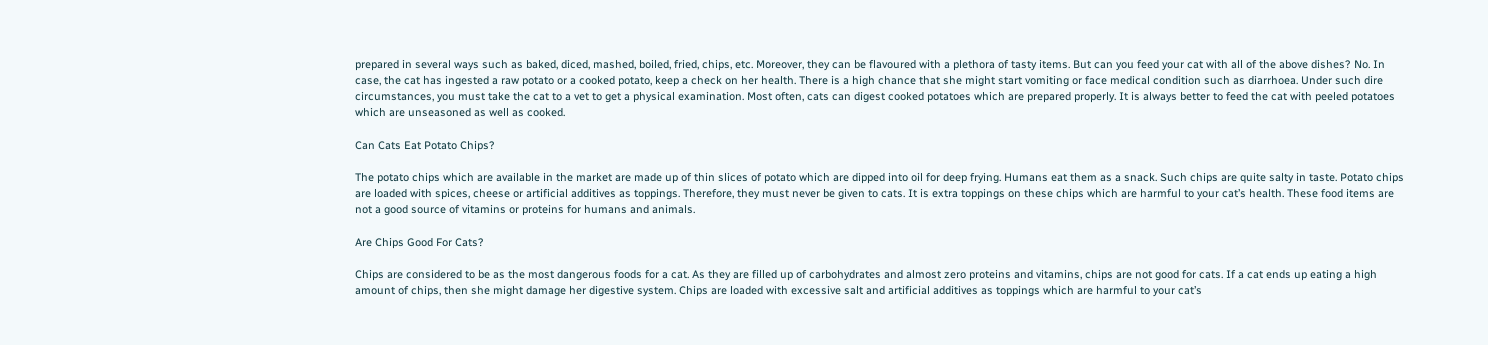prepared in several ways such as baked, diced, mashed, boiled, fried, chips, etc. Moreover, they can be flavoured with a plethora of tasty items. But can you feed your cat with all of the above dishes? No. In case, the cat has ingested a raw potato or a cooked potato, keep a check on her health. There is a high chance that she might start vomiting or face medical condition such as diarrhoea. Under such dire circumstances, you must take the cat to a vet to get a physical examination. Most often, cats can digest cooked potatoes which are prepared properly. It is always better to feed the cat with peeled potatoes which are unseasoned as well as cooked.

Can Cats Eat Potato Chips?

The potato chips which are available in the market are made up of thin slices of potato which are dipped into oil for deep frying. Humans eat them as a snack. Such chips are quite salty in taste. Potato chips are loaded with spices, cheese or artificial additives as toppings. Therefore, they must never be given to cats. It is extra toppings on these chips which are harmful to your cat’s health. These food items are not a good source of vitamins or proteins for humans and animals.

Are Chips Good For Cats?

Chips are considered to be as the most dangerous foods for a cat. As they are filled up of carbohydrates and almost zero proteins and vitamins, chips are not good for cats. If a cat ends up eating a high amount of chips, then she might damage her digestive system. Chips are loaded with excessive salt and artificial additives as toppings which are harmful to your cat’s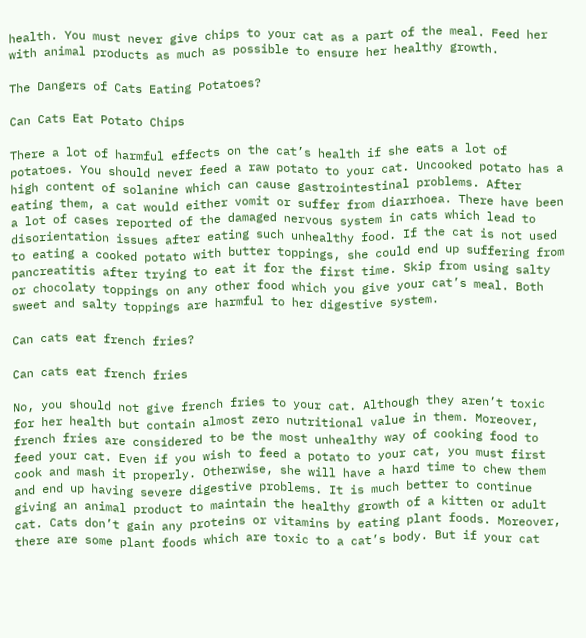health. You must never give chips to your cat as a part of the meal. Feed her with animal products as much as possible to ensure her healthy growth.

The Dangers of Cats Eating Potatoes?

Can Cats Eat Potato Chips

There a lot of harmful effects on the cat’s health if she eats a lot of potatoes. You should never feed a raw potato to your cat. Uncooked potato has a high content of solanine which can cause gastrointestinal problems. After eating them, a cat would either vomit or suffer from diarrhoea. There have been a lot of cases reported of the damaged nervous system in cats which lead to disorientation issues after eating such unhealthy food. If the cat is not used to eating a cooked potato with butter toppings, she could end up suffering from pancreatitis after trying to eat it for the first time. Skip from using salty or chocolaty toppings on any other food which you give your cat’s meal. Both sweet and salty toppings are harmful to her digestive system.

Can cats eat french fries?

Can cats eat french fries

No, you should not give french fries to your cat. Although they aren’t toxic for her health but contain almost zero nutritional value in them. Moreover, french fries are considered to be the most unhealthy way of cooking food to feed your cat. Even if you wish to feed a potato to your cat, you must first cook and mash it properly. Otherwise, she will have a hard time to chew them and end up having severe digestive problems. It is much better to continue giving an animal product to maintain the healthy growth of a kitten or adult cat. Cats don’t gain any proteins or vitamins by eating plant foods. Moreover, there are some plant foods which are toxic to a cat’s body. But if your cat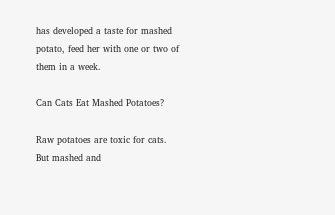has developed a taste for mashed potato, feed her with one or two of them in a week.

Can Cats Eat Mashed Potatoes?

Raw potatoes are toxic for cats. But mashed and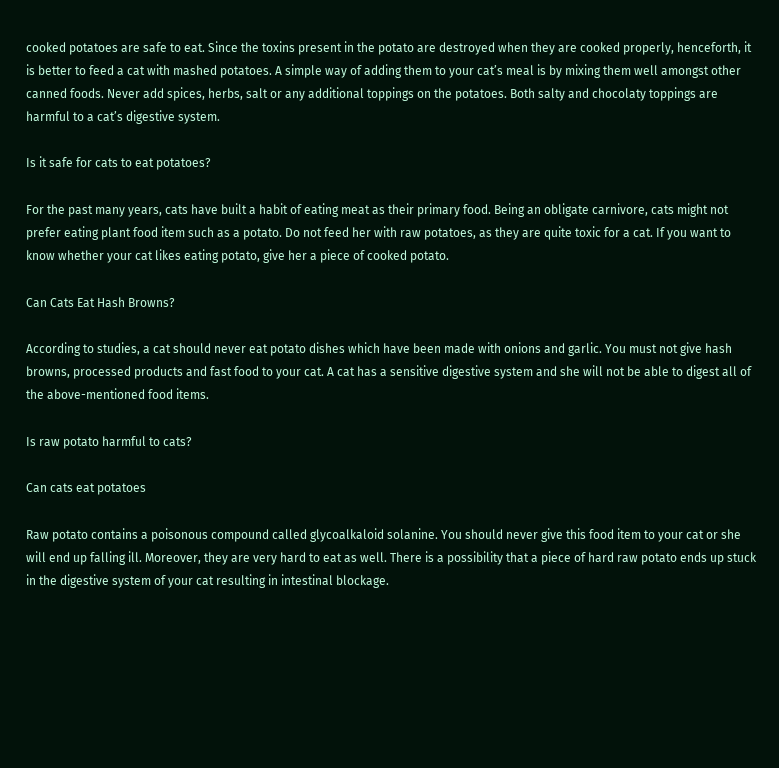cooked potatoes are safe to eat. Since the toxins present in the potato are destroyed when they are cooked properly, henceforth, it is better to feed a cat with mashed potatoes. A simple way of adding them to your cat’s meal is by mixing them well amongst other canned foods. Never add spices, herbs, salt or any additional toppings on the potatoes. Both salty and chocolaty toppings are harmful to a cat’s digestive system.

Is it safe for cats to eat potatoes?

For the past many years, cats have built a habit of eating meat as their primary food. Being an obligate carnivore, cats might not prefer eating plant food item such as a potato. Do not feed her with raw potatoes, as they are quite toxic for a cat. If you want to know whether your cat likes eating potato, give her a piece of cooked potato.

Can Cats Eat Hash Browns?

According to studies, a cat should never eat potato dishes which have been made with onions and garlic. You must not give hash browns, processed products and fast food to your cat. A cat has a sensitive digestive system and she will not be able to digest all of the above-mentioned food items.

Is raw potato harmful to cats?

Can cats eat potatoes

Raw potato contains a poisonous compound called glycoalkaloid solanine. You should never give this food item to your cat or she will end up falling ill. Moreover, they are very hard to eat as well. There is a possibility that a piece of hard raw potato ends up stuck in the digestive system of your cat resulting in intestinal blockage.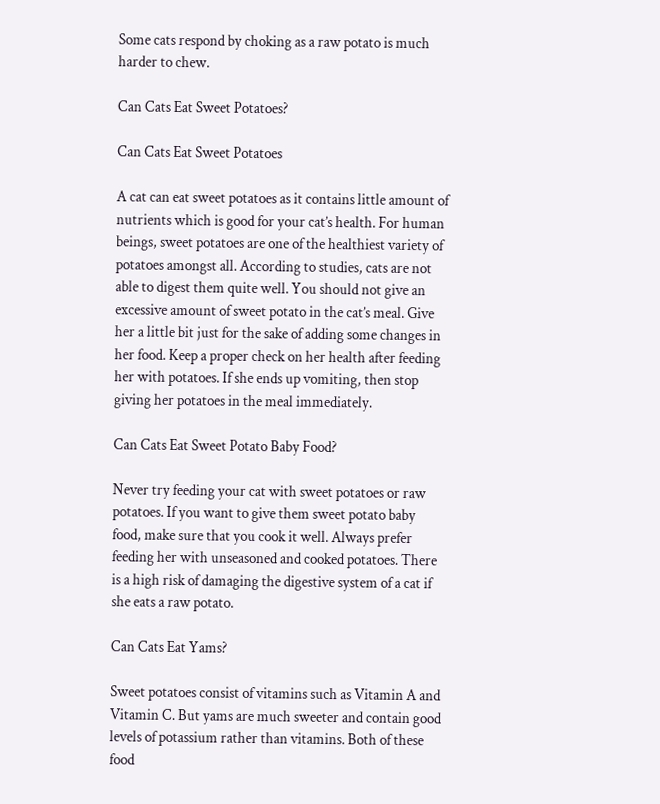Some cats respond by choking as a raw potato is much harder to chew.

Can Cats Eat Sweet Potatoes?

Can Cats Eat Sweet Potatoes

A cat can eat sweet potatoes as it contains little amount of nutrients which is good for your cat’s health. For human beings, sweet potatoes are one of the healthiest variety of potatoes amongst all. According to studies, cats are not able to digest them quite well. You should not give an excessive amount of sweet potato in the cat’s meal. Give her a little bit just for the sake of adding some changes in her food. Keep a proper check on her health after feeding her with potatoes. If she ends up vomiting, then stop giving her potatoes in the meal immediately.

Can Cats Eat Sweet Potato Baby Food?

Never try feeding your cat with sweet potatoes or raw potatoes. If you want to give them sweet potato baby food, make sure that you cook it well. Always prefer feeding her with unseasoned and cooked potatoes. There is a high risk of damaging the digestive system of a cat if she eats a raw potato.

Can Cats Eat Yams?

Sweet potatoes consist of vitamins such as Vitamin A and Vitamin C. But yams are much sweeter and contain good levels of potassium rather than vitamins. Both of these food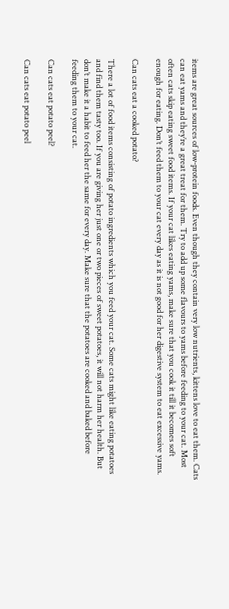items are great sources of low-protein foods. Even though they contain very low nutrients, kittens love to eat them. Cats can eat yams and they’re a great treat for them. Try to add up some flavours to yams before feeding to your cat. Most often cats skip eating sweet food items. If your cat likes eating yams, make sure that you cook it till it becomes soft enough for eating. Don’t feed them to your cat every day as it is not good for her digestive system to eat excessive yams.

Can cats eat a cooked potato?

There a lot of food items consisting of potato ingredients which you feed your cat. Some cats might like eating potatoes and find them tasty too. If you are giving her just one or two pieces of sweet potatoes, it will not harm her health. But don’t make it a habit to feed her the same for every day. Make sure that the potatoes are cooked and baked before feeding them to your cat.

Can cats eat potato peel?

Can cats eat potato peel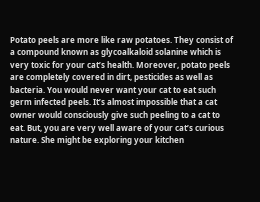Potato peels are more like raw potatoes. They consist of a compound known as glycoalkaloid solanine which is very toxic for your cat’s health. Moreover, potato peels are completely covered in dirt, pesticides as well as bacteria. You would never want your cat to eat such germ infected peels. It’s almost impossible that a cat owner would consciously give such peeling to a cat to eat. But, you are very well aware of your cat’s curious nature. She might be exploring your kitchen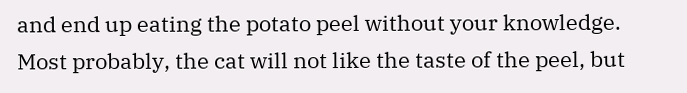and end up eating the potato peel without your knowledge. Most probably, the cat will not like the taste of the peel, but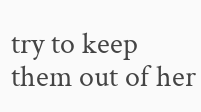try to keep them out of her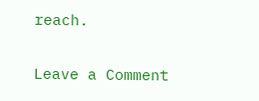reach.


Leave a Comment